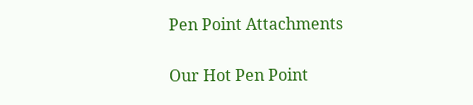Pen Point Attachments

Our Hot Pen Point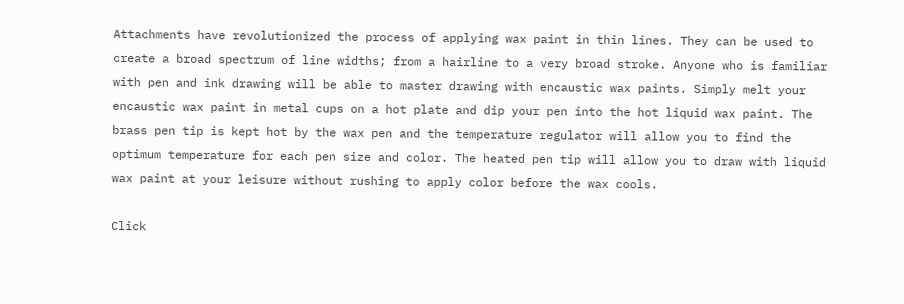Attachments have revolutionized the process of applying wax paint in thin lines. They can be used to create a broad spectrum of line widths; from a hairline to a very broad stroke. Anyone who is familiar with pen and ink drawing will be able to master drawing with encaustic wax paints. Simply melt your encaustic wax paint in metal cups on a hot plate and dip your pen into the hot liquid wax paint. The brass pen tip is kept hot by the wax pen and the temperature regulator will allow you to find the optimum temperature for each pen size and color. The heated pen tip will allow you to draw with liquid wax paint at your leisure without rushing to apply color before the wax cools.

Click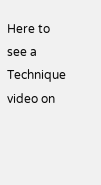Here to see a Technique video on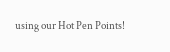using our Hot Pen Points!